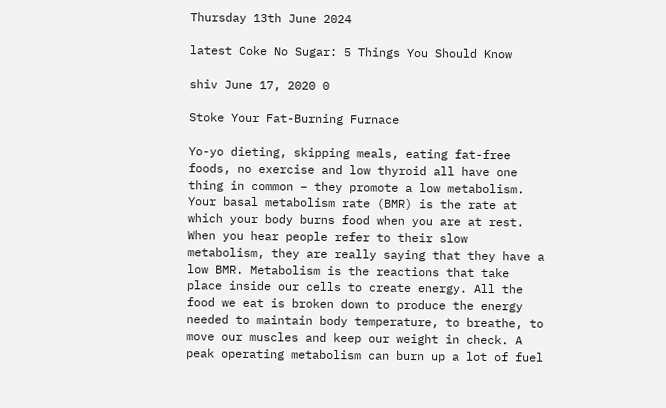Thursday 13th June 2024

latest Coke No Sugar: 5 Things You Should Know

shiv June 17, 2020 0

Stoke Your Fat-Burning Furnace

Yo-yo dieting, skipping meals, eating fat-free foods, no exercise and low thyroid all have one thing in common – they promote a low metabolism. Your basal metabolism rate (BMR) is the rate at which your body burns food when you are at rest. When you hear people refer to their slow metabolism, they are really saying that they have a low BMR. Metabolism is the reactions that take place inside our cells to create energy. All the food we eat is broken down to produce the energy needed to maintain body temperature, to breathe, to move our muscles and keep our weight in check. A peak operating metabolism can burn up a lot of fuel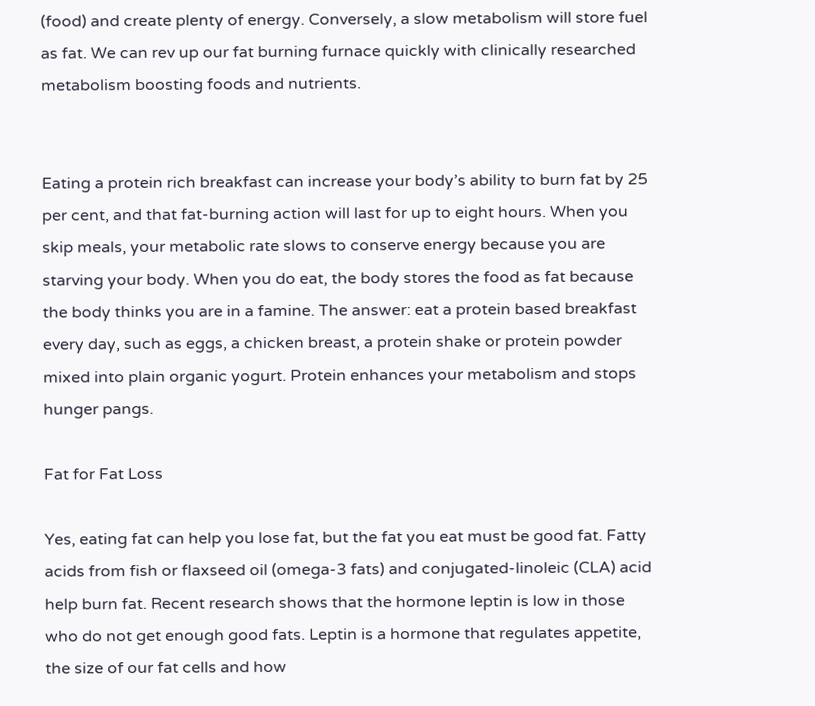(food) and create plenty of energy. Conversely, a slow metabolism will store fuel as fat. We can rev up our fat burning furnace quickly with clinically researched metabolism boosting foods and nutrients.


Eating a protein rich breakfast can increase your body’s ability to burn fat by 25 per cent, and that fat-burning action will last for up to eight hours. When you skip meals, your metabolic rate slows to conserve energy because you are starving your body. When you do eat, the body stores the food as fat because the body thinks you are in a famine. The answer: eat a protein based breakfast every day, such as eggs, a chicken breast, a protein shake or protein powder mixed into plain organic yogurt. Protein enhances your metabolism and stops hunger pangs.

Fat for Fat Loss

Yes, eating fat can help you lose fat, but the fat you eat must be good fat. Fatty acids from fish or flaxseed oil (omega-3 fats) and conjugated-linoleic (CLA) acid help burn fat. Recent research shows that the hormone leptin is low in those who do not get enough good fats. Leptin is a hormone that regulates appetite, the size of our fat cells and how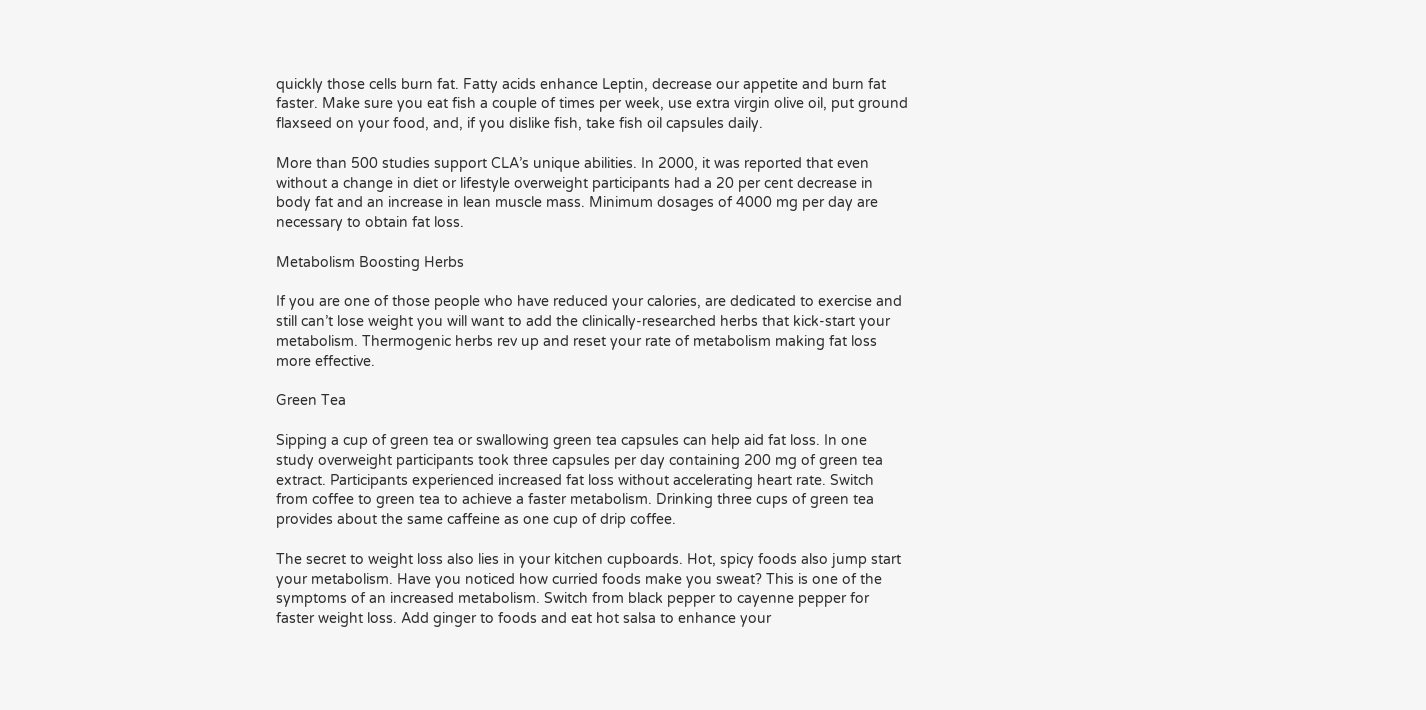quickly those cells burn fat. Fatty acids enhance Leptin, decrease our appetite and burn fat faster. Make sure you eat fish a couple of times per week, use extra virgin olive oil, put ground flaxseed on your food, and, if you dislike fish, take fish oil capsules daily.

More than 500 studies support CLA’s unique abilities. In 2000, it was reported that even without a change in diet or lifestyle overweight participants had a 20 per cent decrease in body fat and an increase in lean muscle mass. Minimum dosages of 4000 mg per day are necessary to obtain fat loss.

Metabolism Boosting Herbs

If you are one of those people who have reduced your calories, are dedicated to exercise and still can’t lose weight you will want to add the clinically-researched herbs that kick-start your metabolism. Thermogenic herbs rev up and reset your rate of metabolism making fat loss more effective.

Green Tea

Sipping a cup of green tea or swallowing green tea capsules can help aid fat loss. In one study overweight participants took three capsules per day containing 200 mg of green tea extract. Participants experienced increased fat loss without accelerating heart rate. Switch from coffee to green tea to achieve a faster metabolism. Drinking three cups of green tea provides about the same caffeine as one cup of drip coffee.

The secret to weight loss also lies in your kitchen cupboards. Hot, spicy foods also jump start your metabolism. Have you noticed how curried foods make you sweat? This is one of the symptoms of an increased metabolism. Switch from black pepper to cayenne pepper for faster weight loss. Add ginger to foods and eat hot salsa to enhance your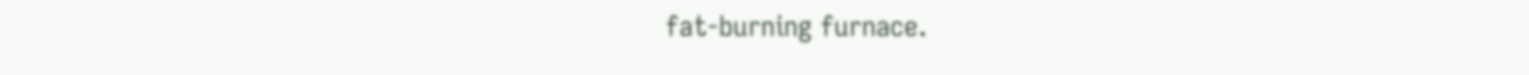fat-burning furnace.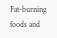Fat-burning foods and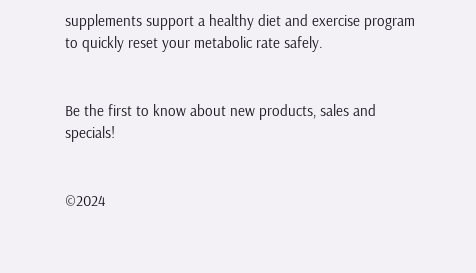supplements support a healthy diet and exercise program to quickly reset your metabolic rate safely.


Be the first to know about new products, sales and specials!


©2024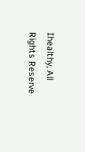Ihealthy, All Rights Reserve